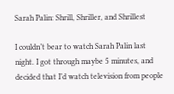Sarah Palin: Shrill, Shriller, and Shrillest

I couldn’t bear to watch Sarah Palin last night. I got through maybe 5 minutes, and decided that I’d watch television from people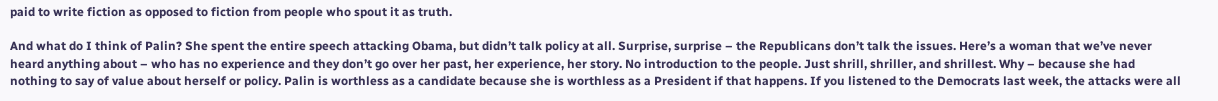paid to write fiction as opposed to fiction from people who spout it as truth.

And what do I think of Palin? She spent the entire speech attacking Obama, but didn’t talk policy at all. Surprise, surprise – the Republicans don’t talk the issues. Here’s a woman that we’ve never heard anything about – who has no experience and they don’t go over her past, her experience, her story. No introduction to the people. Just shrill, shriller, and shrillest. Why – because she had nothing to say of value about herself or policy. Palin is worthless as a candidate because she is worthless as a President if that happens. If you listened to the Democrats last week, the attacks were all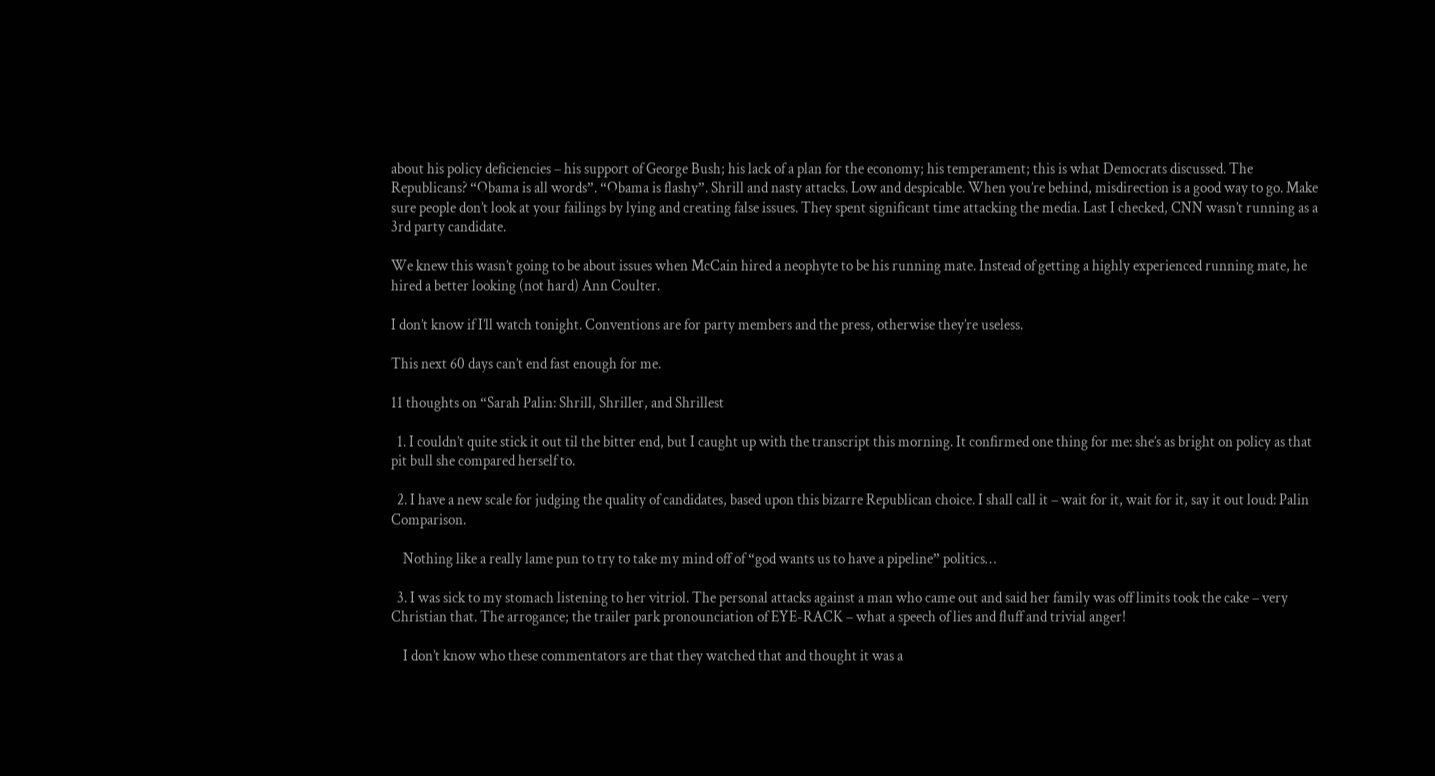about his policy deficiencies – his support of George Bush; his lack of a plan for the economy; his temperament; this is what Democrats discussed. The Republicans? “Obama is all words”. “Obama is flashy”. Shrill and nasty attacks. Low and despicable. When you’re behind, misdirection is a good way to go. Make sure people don’t look at your failings by lying and creating false issues. They spent significant time attacking the media. Last I checked, CNN wasn’t running as a 3rd party candidate.

We knew this wasn’t going to be about issues when McCain hired a neophyte to be his running mate. Instead of getting a highly experienced running mate, he hired a better looking (not hard) Ann Coulter.

I don’t know if I’ll watch tonight. Conventions are for party members and the press, otherwise they’re useless.

This next 60 days can’t end fast enough for me.

11 thoughts on “Sarah Palin: Shrill, Shriller, and Shrillest

  1. I couldn’t quite stick it out til the bitter end, but I caught up with the transcript this morning. It confirmed one thing for me: she’s as bright on policy as that pit bull she compared herself to.

  2. I have a new scale for judging the quality of candidates, based upon this bizarre Republican choice. I shall call it – wait for it, wait for it, say it out loud: Palin Comparison.

    Nothing like a really lame pun to try to take my mind off of “god wants us to have a pipeline” politics…

  3. I was sick to my stomach listening to her vitriol. The personal attacks against a man who came out and said her family was off limits took the cake – very Christian that. The arrogance; the trailer park pronounciation of EYE-RACK – what a speech of lies and fluff and trivial anger!

    I don’t know who these commentators are that they watched that and thought it was a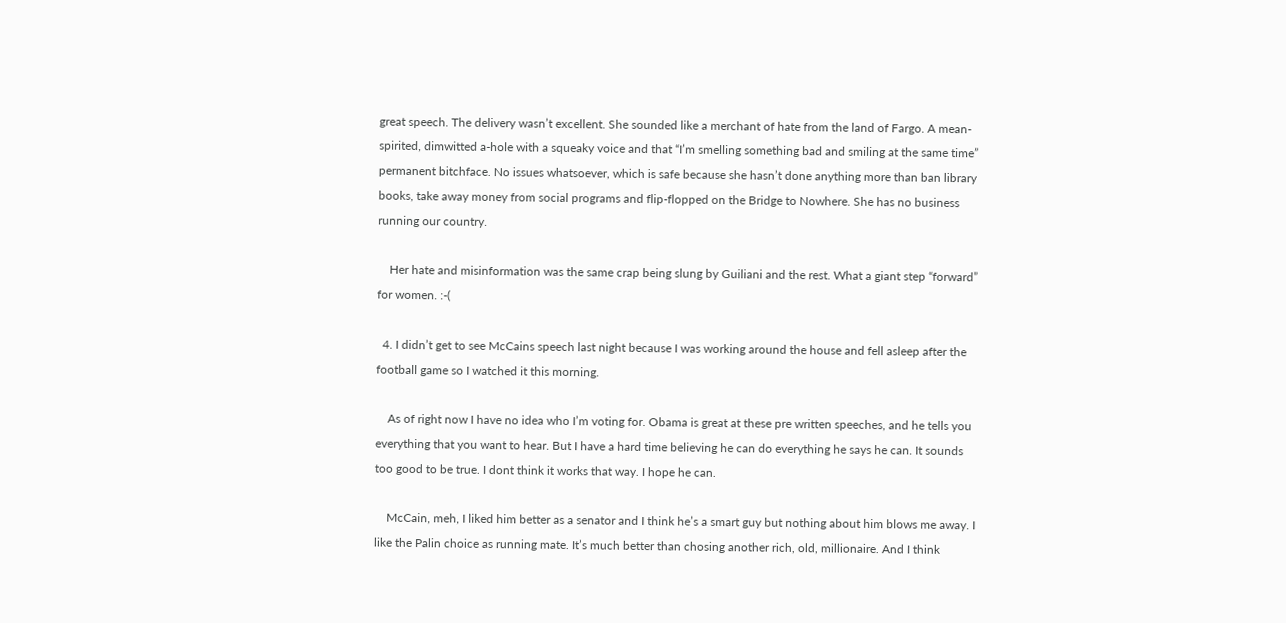great speech. The delivery wasn’t excellent. She sounded like a merchant of hate from the land of Fargo. A mean-spirited, dimwitted a-hole with a squeaky voice and that “I’m smelling something bad and smiling at the same time” permanent bitchface. No issues whatsoever, which is safe because she hasn’t done anything more than ban library books, take away money from social programs and flip-flopped on the Bridge to Nowhere. She has no business running our country.

    Her hate and misinformation was the same crap being slung by Guiliani and the rest. What a giant step “forward” for women. :-(

  4. I didn’t get to see McCains speech last night because I was working around the house and fell asleep after the football game so I watched it this morning.

    As of right now I have no idea who I’m voting for. Obama is great at these pre written speeches, and he tells you everything that you want to hear. But I have a hard time believing he can do everything he says he can. It sounds too good to be true. I dont think it works that way. I hope he can.

    McCain, meh, I liked him better as a senator and I think he’s a smart guy but nothing about him blows me away. I like the Palin choice as running mate. It’s much better than chosing another rich, old, millionaire. And I think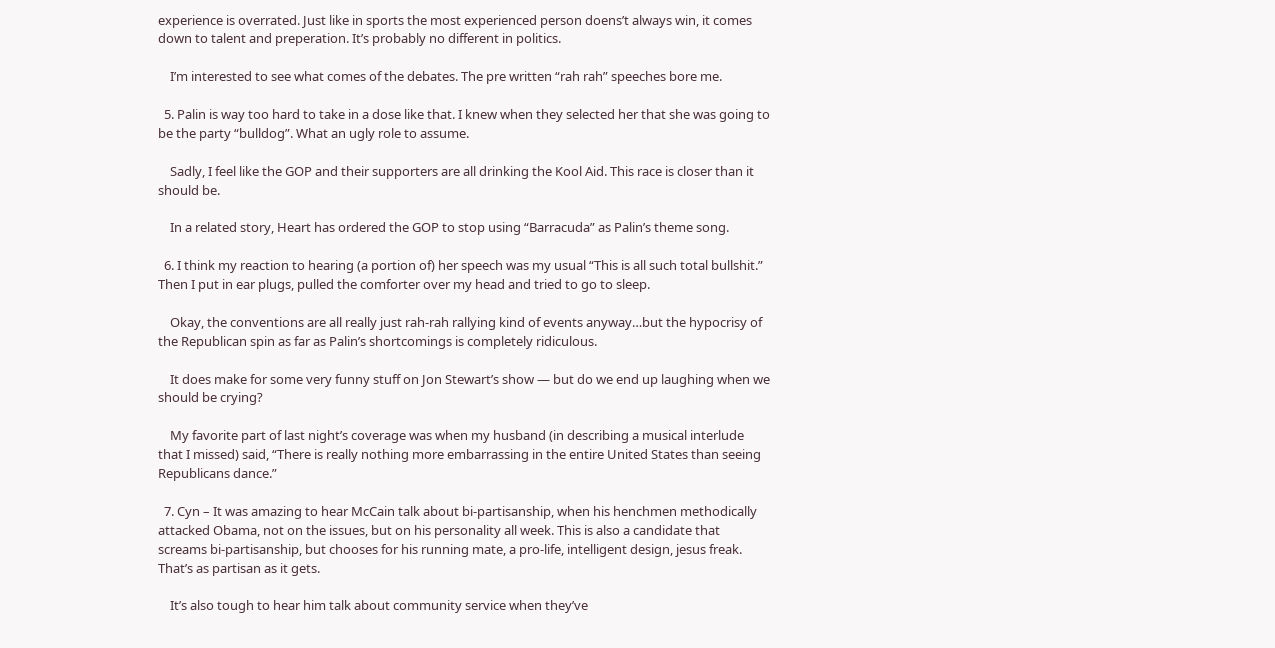experience is overrated. Just like in sports the most experienced person doens’t always win, it comes down to talent and preperation. It’s probably no different in politics.

    I’m interested to see what comes of the debates. The pre written “rah rah” speeches bore me.

  5. Palin is way too hard to take in a dose like that. I knew when they selected her that she was going to be the party “bulldog”. What an ugly role to assume.

    Sadly, I feel like the GOP and their supporters are all drinking the Kool Aid. This race is closer than it should be.

    In a related story, Heart has ordered the GOP to stop using “Barracuda” as Palin’s theme song.

  6. I think my reaction to hearing (a portion of) her speech was my usual “This is all such total bullshit.” Then I put in ear plugs, pulled the comforter over my head and tried to go to sleep.

    Okay, the conventions are all really just rah-rah rallying kind of events anyway…but the hypocrisy of the Republican spin as far as Palin’s shortcomings is completely ridiculous.

    It does make for some very funny stuff on Jon Stewart’s show — but do we end up laughing when we should be crying?

    My favorite part of last night’s coverage was when my husband (in describing a musical interlude that I missed) said, “There is really nothing more embarrassing in the entire United States than seeing Republicans dance.”

  7. Cyn – It was amazing to hear McCain talk about bi-partisanship, when his henchmen methodically attacked Obama, not on the issues, but on his personality all week. This is also a candidate that screams bi-partisanship, but chooses for his running mate, a pro-life, intelligent design, jesus freak. That’s as partisan as it gets.

    It’s also tough to hear him talk about community service when they’ve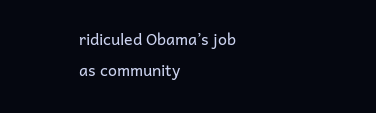ridiculed Obama’s job as community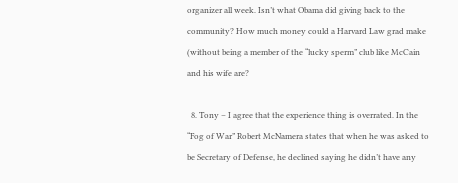organizer all week. Isn’t what Obama did giving back to the community? How much money could a Harvard Law grad make (without being a member of the “lucky sperm” club like McCain and his wife are?

  8. Tony – I agree that the experience thing is overrated. In the “Fog of War” Robert McNamera states that when he was asked to be Secretary of Defense, he declined saying he didn’t have any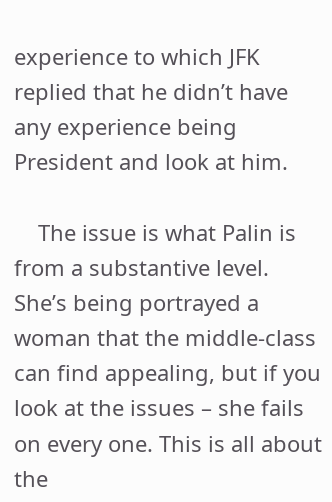experience to which JFK replied that he didn’t have any experience being President and look at him.

    The issue is what Palin is from a substantive level. She’s being portrayed a woman that the middle-class can find appealing, but if you look at the issues – she fails on every one. This is all about the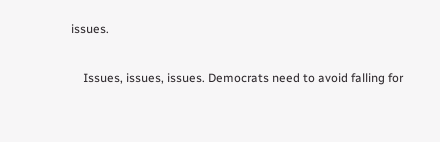issues.

    Issues, issues, issues. Democrats need to avoid falling for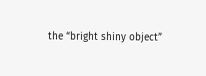the “bright shiny object”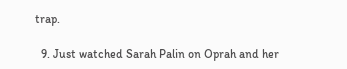trap.

  9. Just watched Sarah Palin on Oprah and her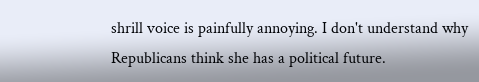shrill voice is painfully annoying. I don't understand why Republicans think she has a political future.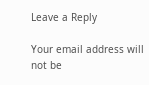Leave a Reply

Your email address will not be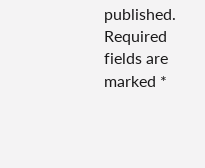published. Required fields are marked *